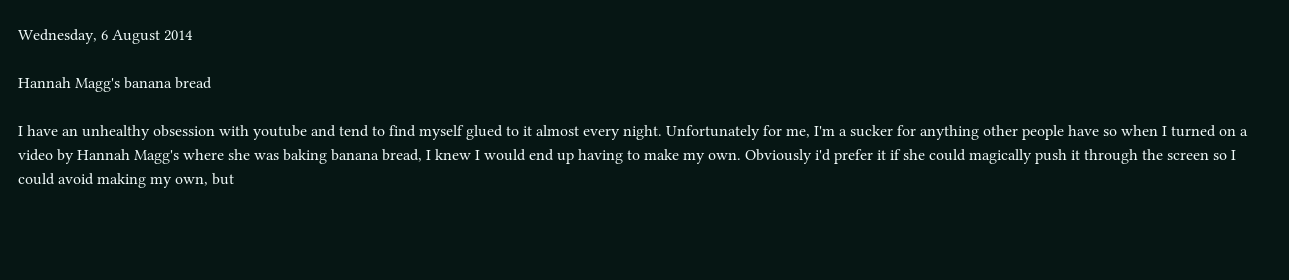Wednesday, 6 August 2014

Hannah Magg's banana bread

I have an unhealthy obsession with youtube and tend to find myself glued to it almost every night. Unfortunately for me, I'm a sucker for anything other people have so when I turned on a video by Hannah Magg's where she was baking banana bread, I knew I would end up having to make my own. Obviously i'd prefer it if she could magically push it through the screen so I could avoid making my own, but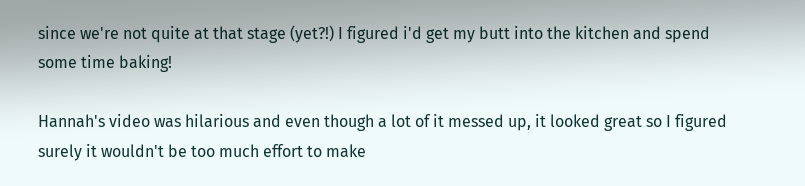since we're not quite at that stage (yet?!) I figured i'd get my butt into the kitchen and spend some time baking!

Hannah's video was hilarious and even though a lot of it messed up, it looked great so I figured surely it wouldn't be too much effort to make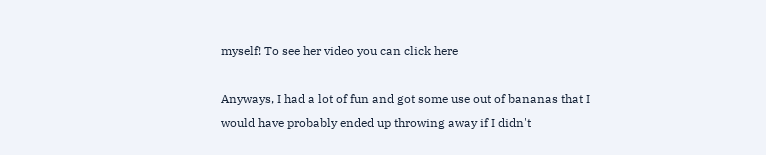myself! To see her video you can click here

Anyways, I had a lot of fun and got some use out of bananas that I would have probably ended up throwing away if I didn't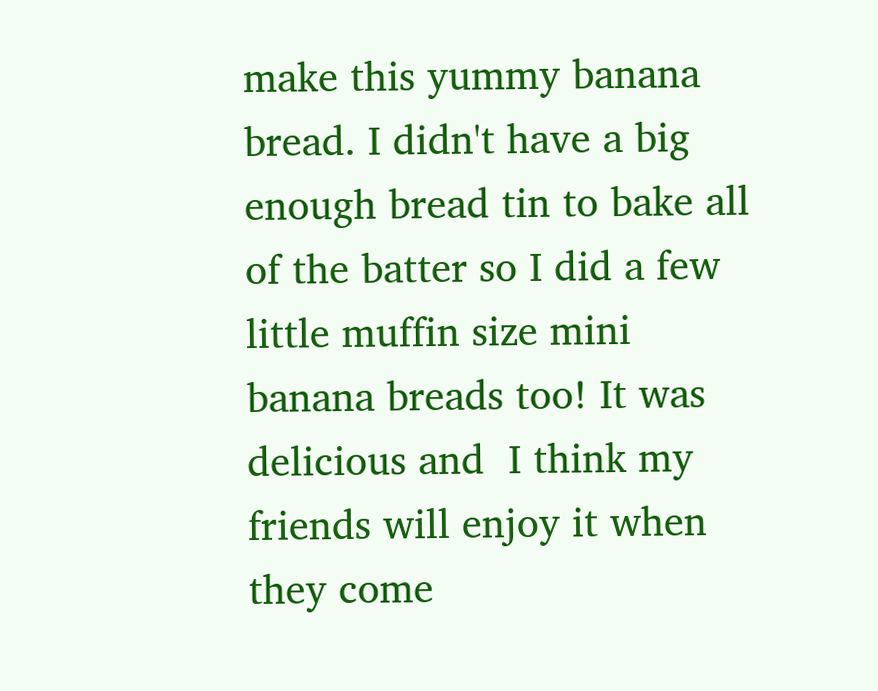make this yummy banana bread. I didn't have a big enough bread tin to bake all of the batter so I did a few little muffin size mini banana breads too! It was delicious and  I think my friends will enjoy it when they come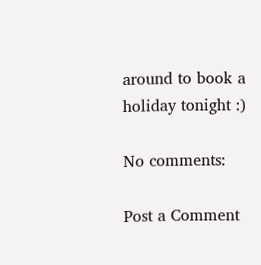around to book a holiday tonight :)

No comments:

Post a Comment